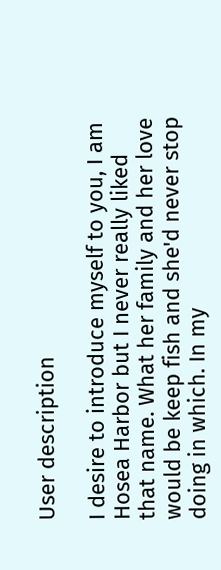User description

I desire to introduce myself to you, I am Hosea Harbor but I never really liked that name. What her family and her love would be keep fish and she'd never stop doing in which. In my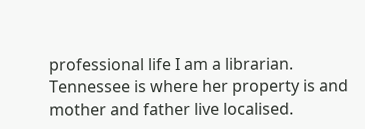professional life I am a librarian. Tennessee is where her property is and mother and father live localised.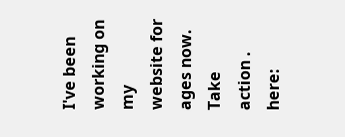I've been working on my website for ages now. Take action . here: